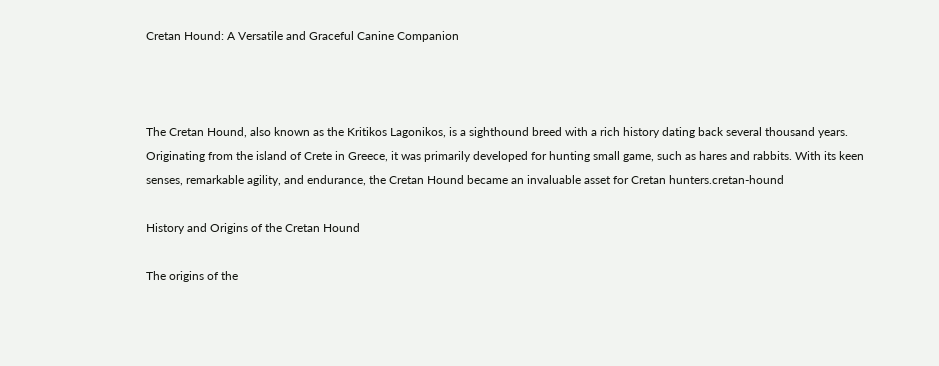Cretan Hound: A Versatile and Graceful Canine Companion



The Cretan Hound, also known as the Kritikos Lagonikos, is a sighthound breed with a rich history dating back several thousand years. Originating from the island of Crete in Greece, it was primarily developed for hunting small game, such as hares and rabbits. With its keen senses, remarkable agility, and endurance, the Cretan Hound became an invaluable asset for Cretan hunters.cretan-hound

History and Origins of the Cretan Hound

The origins of the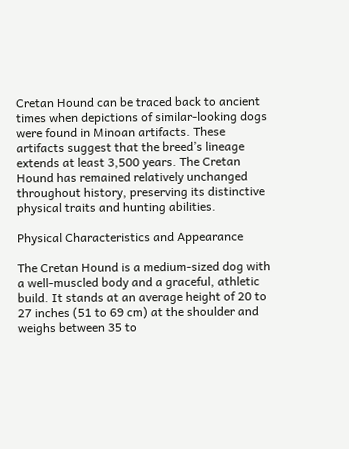Cretan Hound can be traced back to ancient times when depictions of similar-looking dogs were found in Minoan artifacts. These artifacts suggest that the breed’s lineage extends at least 3,500 years. The Cretan Hound has remained relatively unchanged throughout history, preserving its distinctive physical traits and hunting abilities.

Physical Characteristics and Appearance

The Cretan Hound is a medium-sized dog with a well-muscled body and a graceful, athletic build. It stands at an average height of 20 to 27 inches (51 to 69 cm) at the shoulder and weighs between 35 to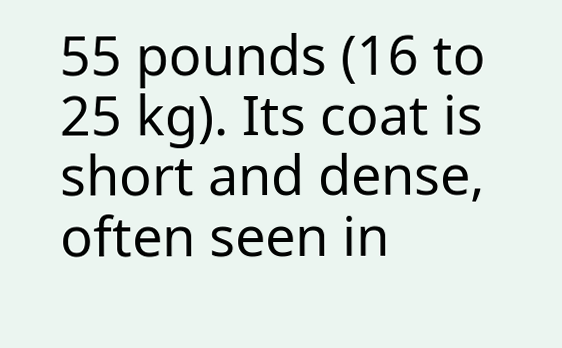55 pounds (16 to 25 kg). Its coat is short and dense, often seen in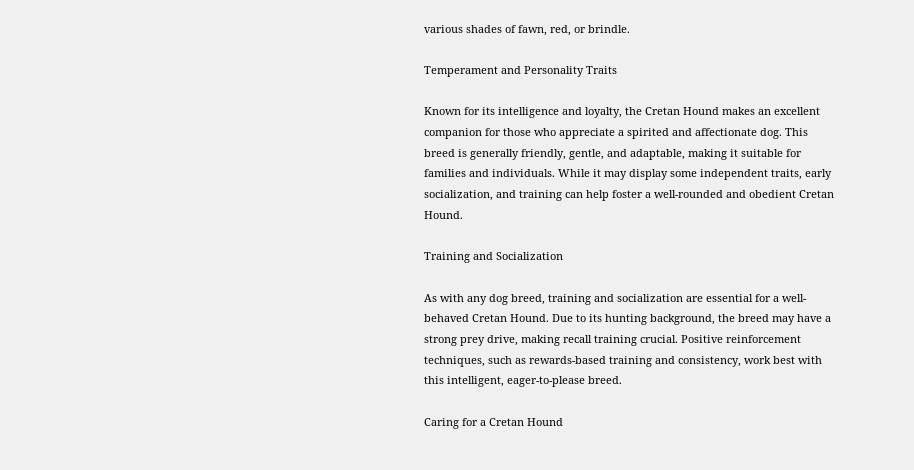various shades of fawn, red, or brindle.

Temperament and Personality Traits

Known for its intelligence and loyalty, the Cretan Hound makes an excellent companion for those who appreciate a spirited and affectionate dog. This breed is generally friendly, gentle, and adaptable, making it suitable for families and individuals. While it may display some independent traits, early socialization, and training can help foster a well-rounded and obedient Cretan Hound.

Training and Socialization

As with any dog breed, training and socialization are essential for a well-behaved Cretan Hound. Due to its hunting background, the breed may have a strong prey drive, making recall training crucial. Positive reinforcement techniques, such as rewards-based training and consistency, work best with this intelligent, eager-to-please breed.

Caring for a Cretan Hound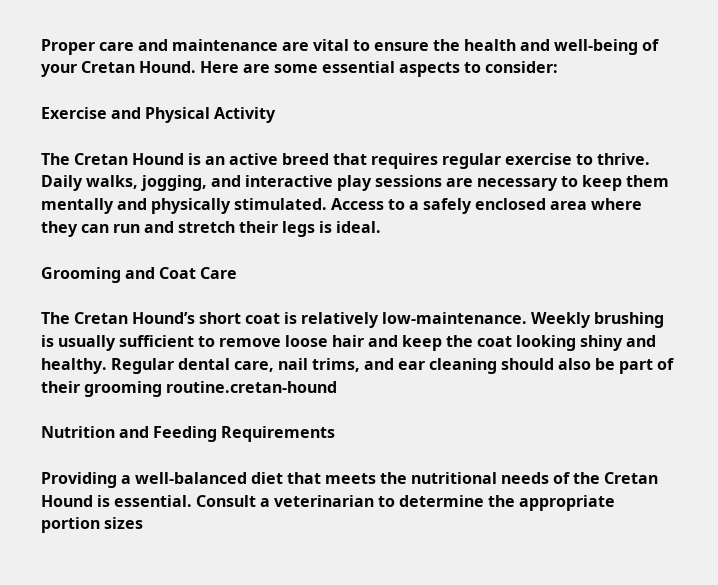Proper care and maintenance are vital to ensure the health and well-being of your Cretan Hound. Here are some essential aspects to consider:

Exercise and Physical Activity

The Cretan Hound is an active breed that requires regular exercise to thrive. Daily walks, jogging, and interactive play sessions are necessary to keep them mentally and physically stimulated. Access to a safely enclosed area where they can run and stretch their legs is ideal.

Grooming and Coat Care

The Cretan Hound’s short coat is relatively low-maintenance. Weekly brushing is usually sufficient to remove loose hair and keep the coat looking shiny and healthy. Regular dental care, nail trims, and ear cleaning should also be part of their grooming routine.cretan-hound

Nutrition and Feeding Requirements

Providing a well-balanced diet that meets the nutritional needs of the Cretan Hound is essential. Consult a veterinarian to determine the appropriate portion sizes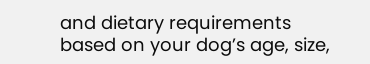and dietary requirements based on your dog’s age, size,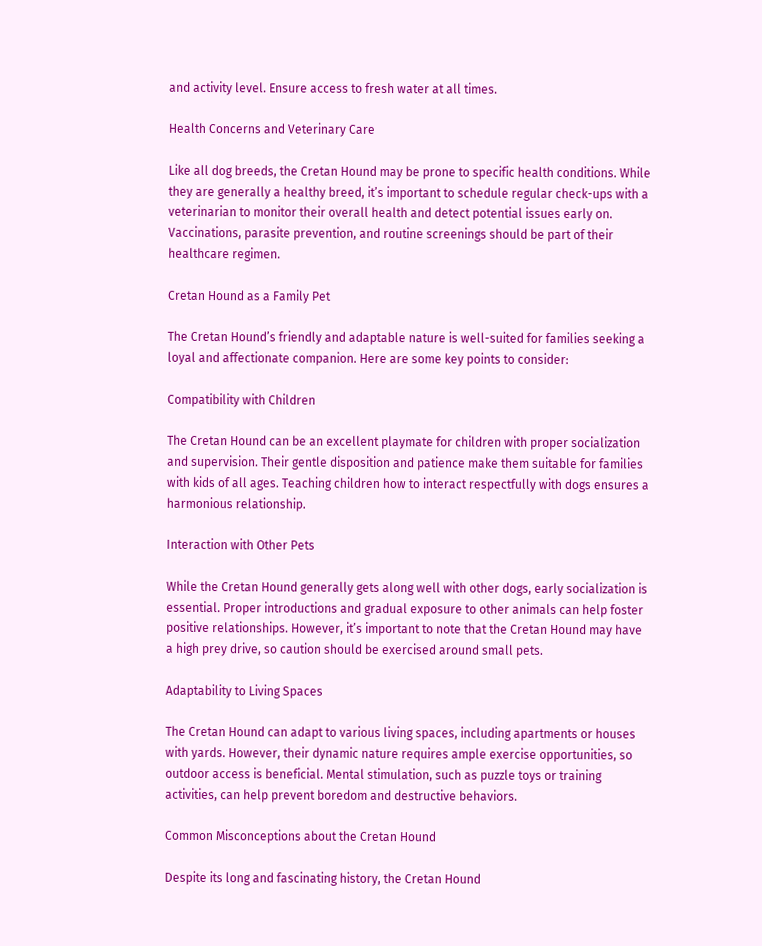and activity level. Ensure access to fresh water at all times.

Health Concerns and Veterinary Care

Like all dog breeds, the Cretan Hound may be prone to specific health conditions. While they are generally a healthy breed, it’s important to schedule regular check-ups with a veterinarian to monitor their overall health and detect potential issues early on. Vaccinations, parasite prevention, and routine screenings should be part of their healthcare regimen.

Cretan Hound as a Family Pet

The Cretan Hound’s friendly and adaptable nature is well-suited for families seeking a loyal and affectionate companion. Here are some key points to consider:

Compatibility with Children

The Cretan Hound can be an excellent playmate for children with proper socialization and supervision. Their gentle disposition and patience make them suitable for families with kids of all ages. Teaching children how to interact respectfully with dogs ensures a harmonious relationship.

Interaction with Other Pets

While the Cretan Hound generally gets along well with other dogs, early socialization is essential. Proper introductions and gradual exposure to other animals can help foster positive relationships. However, it’s important to note that the Cretan Hound may have a high prey drive, so caution should be exercised around small pets.

Adaptability to Living Spaces

The Cretan Hound can adapt to various living spaces, including apartments or houses with yards. However, their dynamic nature requires ample exercise opportunities, so outdoor access is beneficial. Mental stimulation, such as puzzle toys or training activities, can help prevent boredom and destructive behaviors.

Common Misconceptions about the Cretan Hound

Despite its long and fascinating history, the Cretan Hound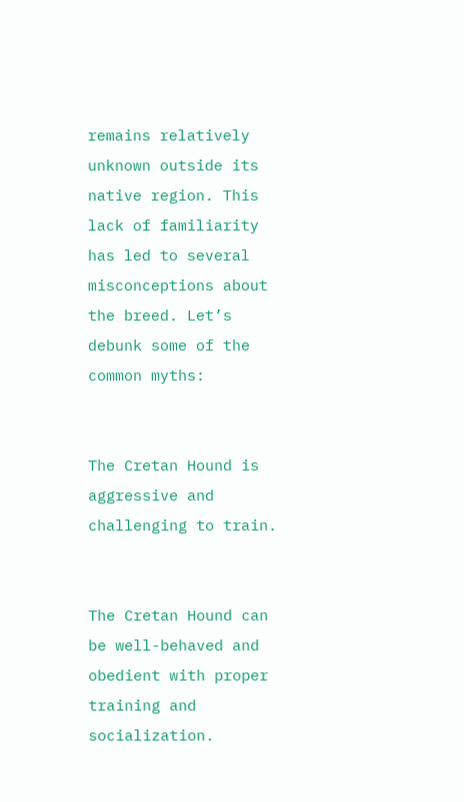remains relatively unknown outside its native region. This lack of familiarity has led to several misconceptions about the breed. Let’s debunk some of the common myths:


The Cretan Hound is aggressive and challenging to train.


The Cretan Hound can be well-behaved and obedient with proper training and socialization.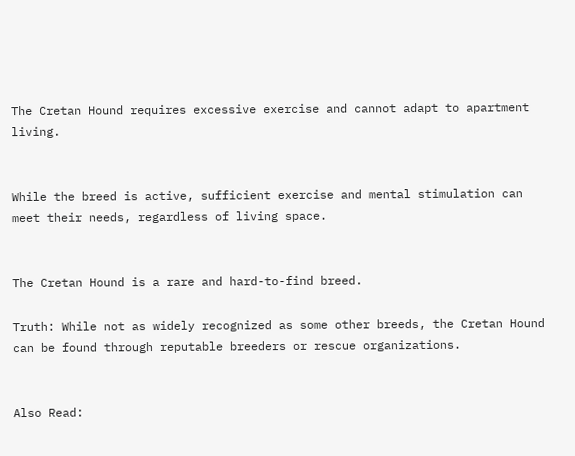The Cretan Hound requires excessive exercise and cannot adapt to apartment living.


While the breed is active, sufficient exercise and mental stimulation can meet their needs, regardless of living space.


The Cretan Hound is a rare and hard-to-find breed.

Truth: While not as widely recognized as some other breeds, the Cretan Hound can be found through reputable breeders or rescue organizations.


Also Read: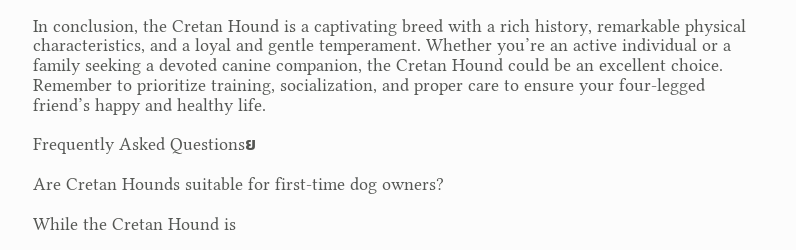In conclusion, the Cretan Hound is a captivating breed with a rich history, remarkable physical characteristics, and a loyal and gentle temperament. Whether you’re an active individual or a family seeking a devoted canine companion, the Cretan Hound could be an excellent choice. Remember to prioritize training, socialization, and proper care to ensure your four-legged friend’s happy and healthy life.

Frequently Asked Questionsย

Are Cretan Hounds suitable for first-time dog owners?

While the Cretan Hound is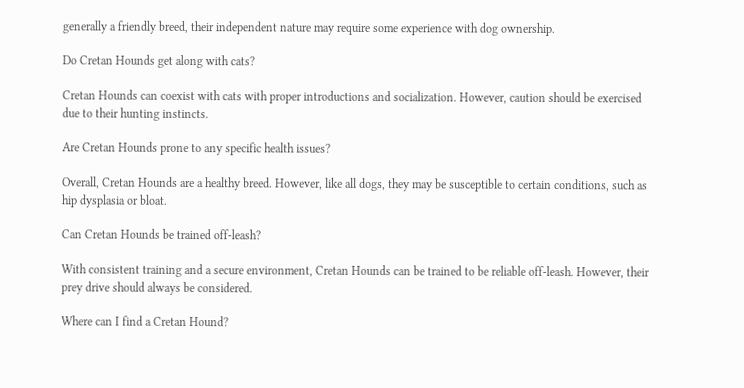generally a friendly breed, their independent nature may require some experience with dog ownership.

Do Cretan Hounds get along with cats?

Cretan Hounds can coexist with cats with proper introductions and socialization. However, caution should be exercised due to their hunting instincts.

Are Cretan Hounds prone to any specific health issues?

Overall, Cretan Hounds are a healthy breed. However, like all dogs, they may be susceptible to certain conditions, such as hip dysplasia or bloat.

Can Cretan Hounds be trained off-leash?

With consistent training and a secure environment, Cretan Hounds can be trained to be reliable off-leash. However, their prey drive should always be considered.

Where can I find a Cretan Hound?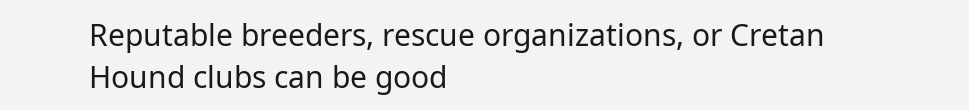Reputable breeders, rescue organizations, or Cretan Hound clubs can be good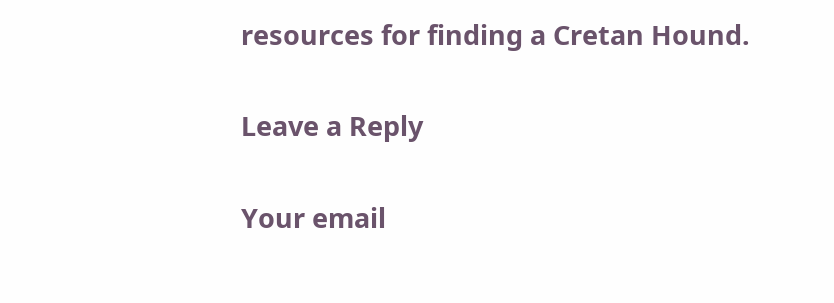resources for finding a Cretan Hound.

Leave a Reply

Your email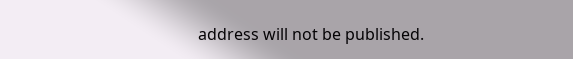address will not be published.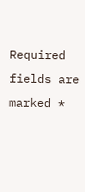Required fields are marked *